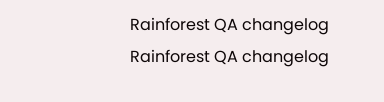Rainforest QA changelog
Rainforest QA changelog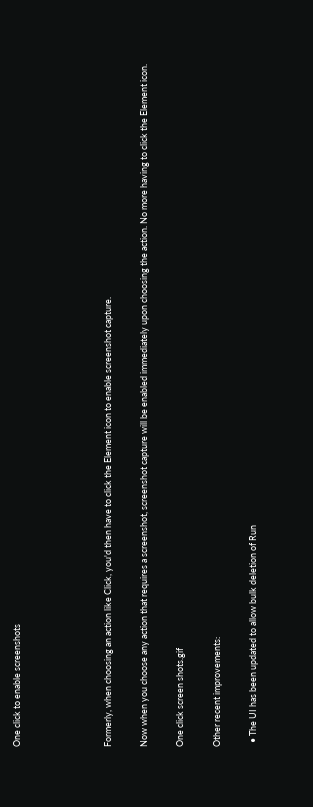One click to enable screenshots




Formerly, when choosing an action like Click, you'd then have to click the Element icon to enable screenshot capture.

Now when you choose any action that requires a screenshot, screenshot capture will be enabled immediately upon choosing the action. No more having to click the Element icon.

One click screen shots.gif

Other recent improvements:

  • The UI has been updated to allow bulk deletion of Run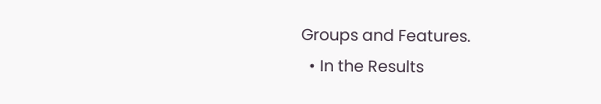Groups and Features.
  • In the Results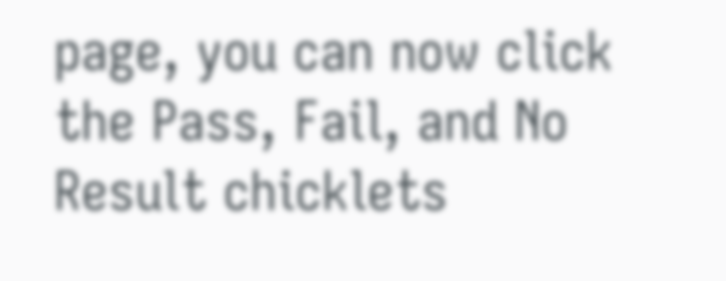page, you can now click the Pass, Fail, and No Result chicklets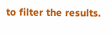to filter the results.